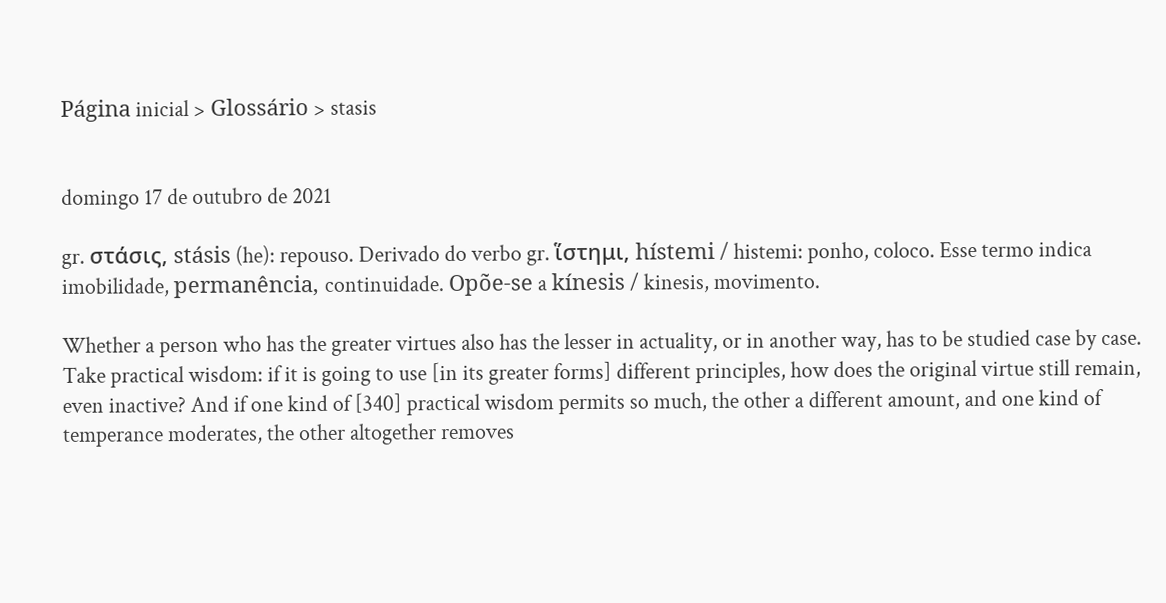Página inicial > Glossário > stasis


domingo 17 de outubro de 2021

gr. στάσις, stásis (he): repouso. Derivado do verbo gr. ἵστημι, hístemi / histemi: ponho, coloco. Esse termo indica imobilidade, permanência, continuidade. Opõe-se a kínesis / kinesis, movimento.

Whether a person who has the greater virtues also has the lesser in actuality, or in another way, has to be studied case by case. Take practical wisdom: if it is going to use [in its greater forms] different principles, how does the original virtue still remain, even inactive? And if one kind of [340] practical wisdom permits so much, the other a different amount, and one kind of temperance moderates, the other altogether removes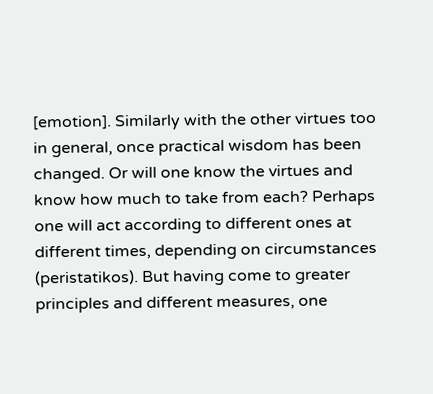[emotion]. Similarly with the other virtues too in general, once practical wisdom has been changed. Or will one know the virtues and know how much to take from each? Perhaps one will act according to different ones at different times, depending on circumstances (peristatikos). But having come to greater principles and different measures, one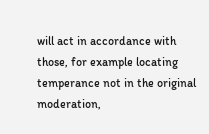will act in accordance with those, for example locating temperance not in the original moderation,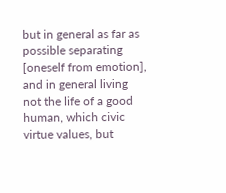but in general as far as possible separating [oneself from emotion], and in general living not the life of a good human, which civic virtue values, but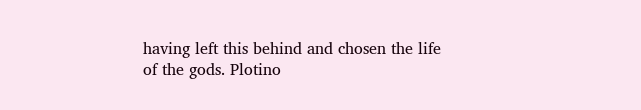having left this behind and chosen the life of the gods. Plotino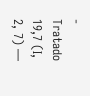- Tratado 19,7 (I, 2, 7) —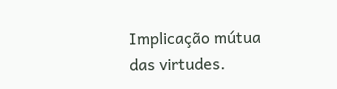Implicação mútua das virtudes.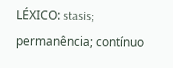LÉXICO: stasis; permanência; contínuo